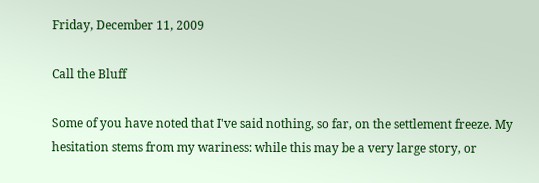Friday, December 11, 2009

Call the Bluff

Some of you have noted that I've said nothing, so far, on the settlement freeze. My hesitation stems from my wariness: while this may be a very large story, or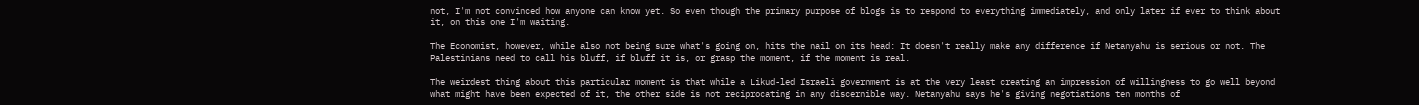not, I'm not convinced how anyone can know yet. So even though the primary purpose of blogs is to respond to everything immediately, and only later if ever to think about it, on this one I'm waiting.

The Economist, however, while also not being sure what's going on, hits the nail on its head: It doesn't really make any difference if Netanyahu is serious or not. The Palestinians need to call his bluff, if bluff it is, or grasp the moment, if the moment is real.

The weirdest thing about this particular moment is that while a Likud-led Israeli government is at the very least creating an impression of willingness to go well beyond what might have been expected of it, the other side is not reciprocating in any discernible way. Netanyahu says he's giving negotiations ten months of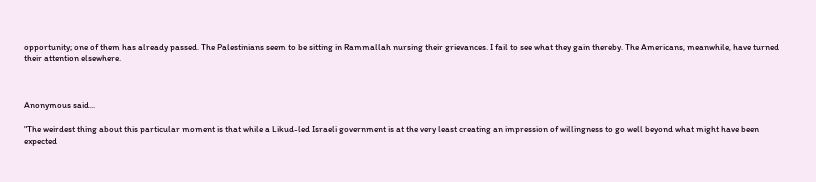opportunity; one of them has already passed. The Palestinians seem to be sitting in Rammallah nursing their grievances. I fail to see what they gain thereby. The Americans, meanwhile, have turned their attention elsewhere.



Anonymous said...

"The weirdest thing about this particular moment is that while a Likud-led Israeli government is at the very least creating an impression of willingness to go well beyond what might have been expected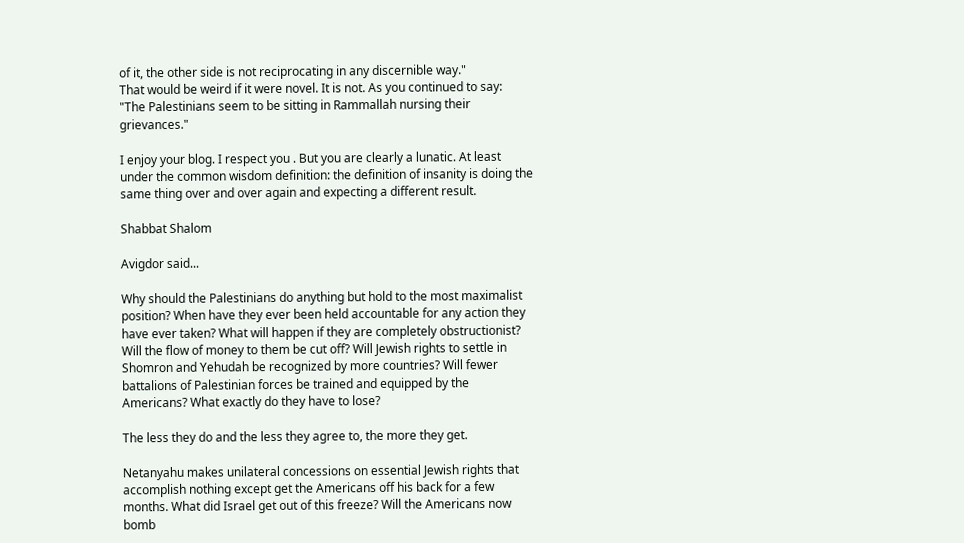of it, the other side is not reciprocating in any discernible way."
That would be weird if it were novel. It is not. As you continued to say:
"The Palestinians seem to be sitting in Rammallah nursing their grievances."

I enjoy your blog. I respect you . But you are clearly a lunatic. At least under the common wisdom definition: the definition of insanity is doing the same thing over and over again and expecting a different result.

Shabbat Shalom

Avigdor said...

Why should the Palestinians do anything but hold to the most maximalist position? When have they ever been held accountable for any action they have ever taken? What will happen if they are completely obstructionist? Will the flow of money to them be cut off? Will Jewish rights to settle in Shomron and Yehudah be recognized by more countries? Will fewer battalions of Palestinian forces be trained and equipped by the Americans? What exactly do they have to lose?

The less they do and the less they agree to, the more they get.

Netanyahu makes unilateral concessions on essential Jewish rights that accomplish nothing except get the Americans off his back for a few months. What did Israel get out of this freeze? Will the Americans now bomb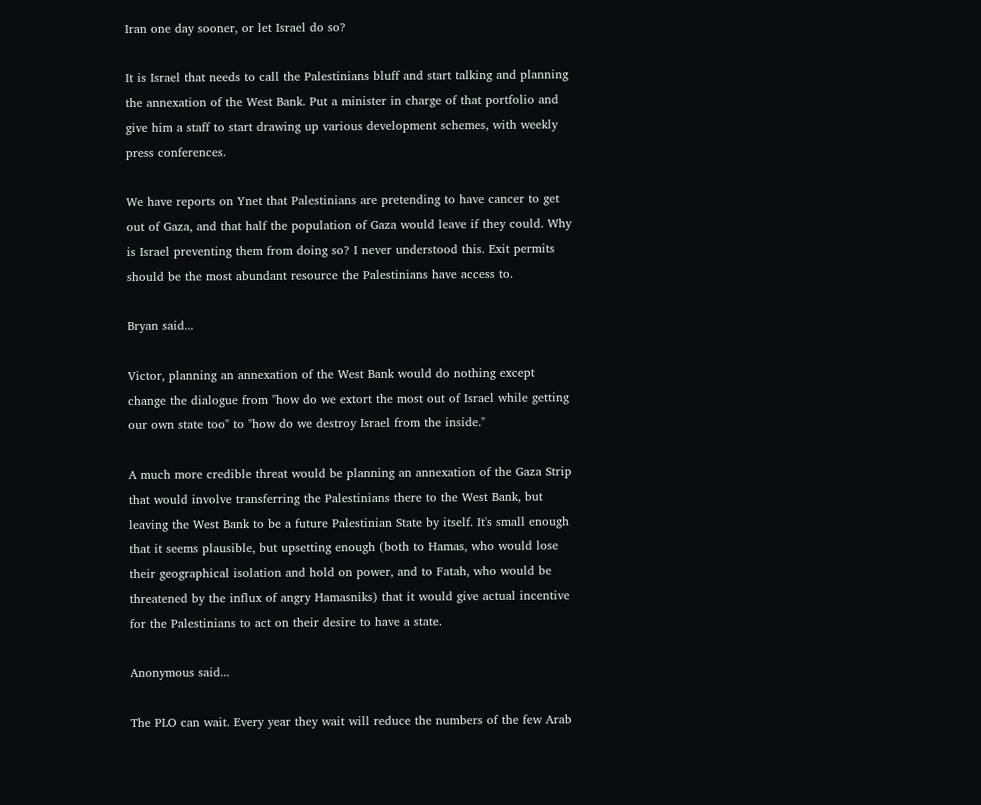Iran one day sooner, or let Israel do so?

It is Israel that needs to call the Palestinians bluff and start talking and planning the annexation of the West Bank. Put a minister in charge of that portfolio and give him a staff to start drawing up various development schemes, with weekly press conferences.

We have reports on Ynet that Palestinians are pretending to have cancer to get out of Gaza, and that half the population of Gaza would leave if they could. Why is Israel preventing them from doing so? I never understood this. Exit permits should be the most abundant resource the Palestinians have access to.

Bryan said...

Victor, planning an annexation of the West Bank would do nothing except change the dialogue from "how do we extort the most out of Israel while getting our own state too" to "how do we destroy Israel from the inside."

A much more credible threat would be planning an annexation of the Gaza Strip that would involve transferring the Palestinians there to the West Bank, but leaving the West Bank to be a future Palestinian State by itself. It's small enough that it seems plausible, but upsetting enough (both to Hamas, who would lose their geographical isolation and hold on power, and to Fatah, who would be threatened by the influx of angry Hamasniks) that it would give actual incentive for the Palestinians to act on their desire to have a state.

Anonymous said...

The PLO can wait. Every year they wait will reduce the numbers of the few Arab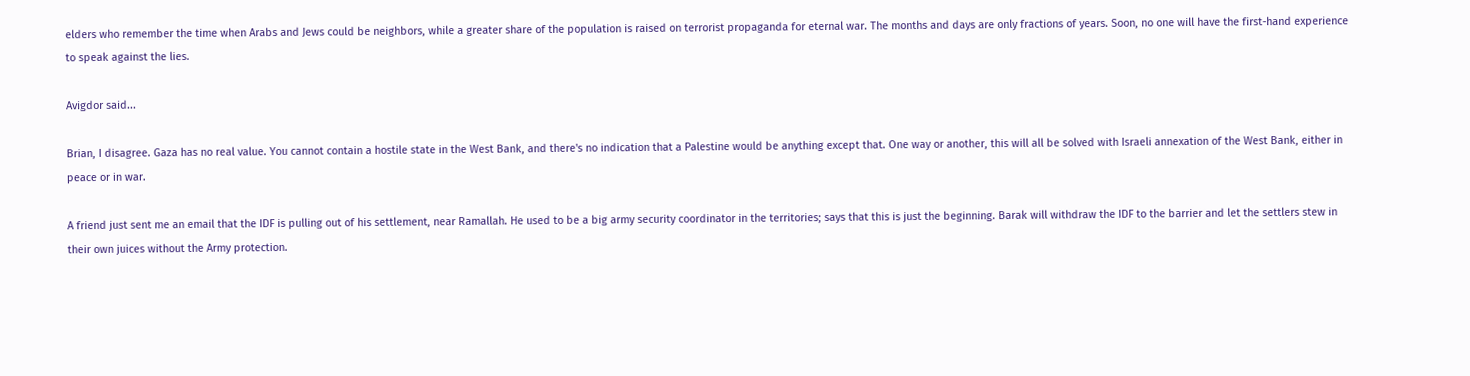elders who remember the time when Arabs and Jews could be neighbors, while a greater share of the population is raised on terrorist propaganda for eternal war. The months and days are only fractions of years. Soon, no one will have the first-hand experience to speak against the lies.

Avigdor said...

Brian, I disagree. Gaza has no real value. You cannot contain a hostile state in the West Bank, and there's no indication that a Palestine would be anything except that. One way or another, this will all be solved with Israeli annexation of the West Bank, either in peace or in war.

A friend just sent me an email that the IDF is pulling out of his settlement, near Ramallah. He used to be a big army security coordinator in the territories; says that this is just the beginning. Barak will withdraw the IDF to the barrier and let the settlers stew in their own juices without the Army protection.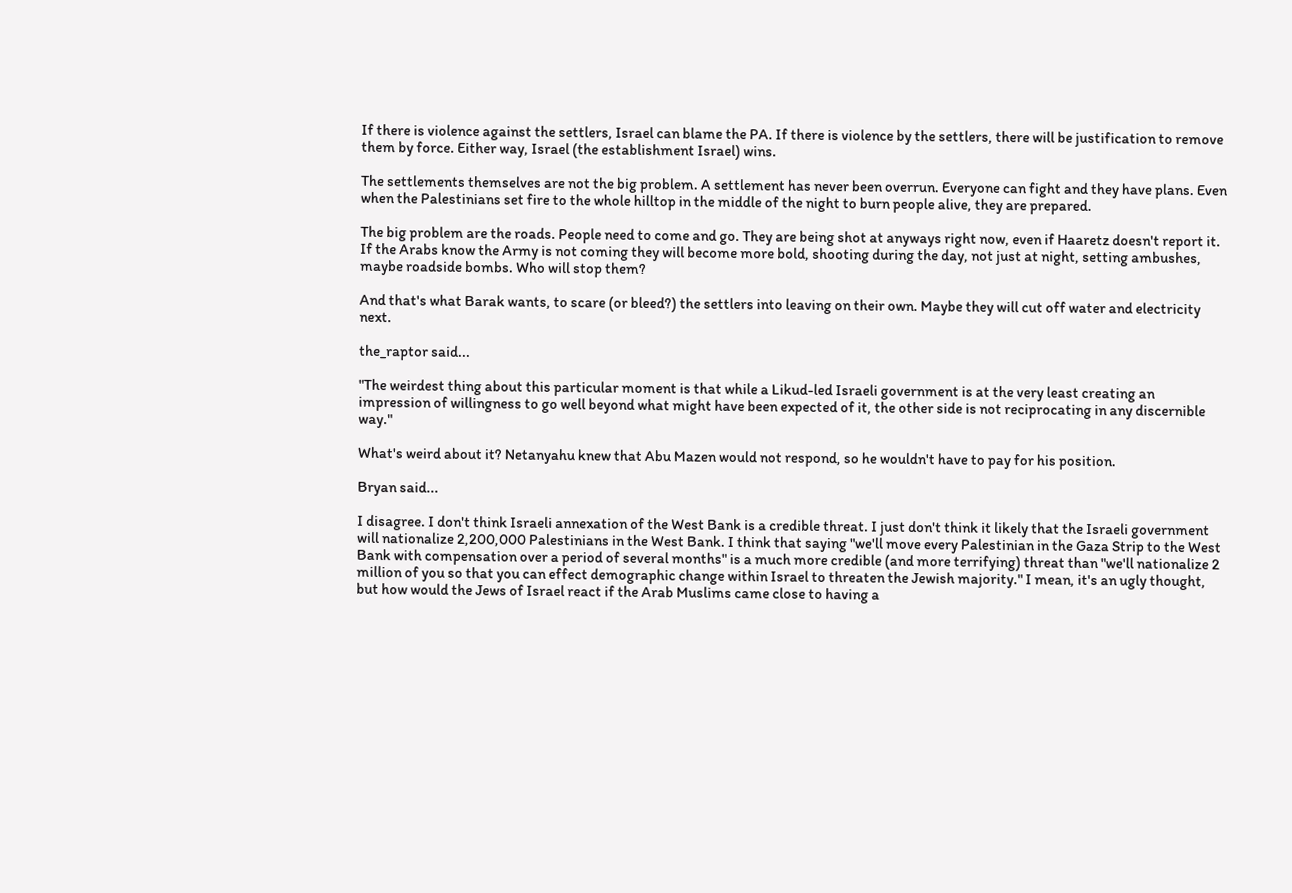If there is violence against the settlers, Israel can blame the PA. If there is violence by the settlers, there will be justification to remove them by force. Either way, Israel (the establishment Israel) wins.

The settlements themselves are not the big problem. A settlement has never been overrun. Everyone can fight and they have plans. Even when the Palestinians set fire to the whole hilltop in the middle of the night to burn people alive, they are prepared.

The big problem are the roads. People need to come and go. They are being shot at anyways right now, even if Haaretz doesn't report it. If the Arabs know the Army is not coming they will become more bold, shooting during the day, not just at night, setting ambushes, maybe roadside bombs. Who will stop them?

And that's what Barak wants, to scare (or bleed?) the settlers into leaving on their own. Maybe they will cut off water and electricity next.

the_raptor said...

"The weirdest thing about this particular moment is that while a Likud-led Israeli government is at the very least creating an impression of willingness to go well beyond what might have been expected of it, the other side is not reciprocating in any discernible way."

What's weird about it? Netanyahu knew that Abu Mazen would not respond, so he wouldn't have to pay for his position.

Bryan said...

I disagree. I don't think Israeli annexation of the West Bank is a credible threat. I just don't think it likely that the Israeli government will nationalize 2,200,000 Palestinians in the West Bank. I think that saying "we'll move every Palestinian in the Gaza Strip to the West Bank with compensation over a period of several months" is a much more credible (and more terrifying) threat than "we'll nationalize 2 million of you so that you can effect demographic change within Israel to threaten the Jewish majority." I mean, it's an ugly thought, but how would the Jews of Israel react if the Arab Muslims came close to having a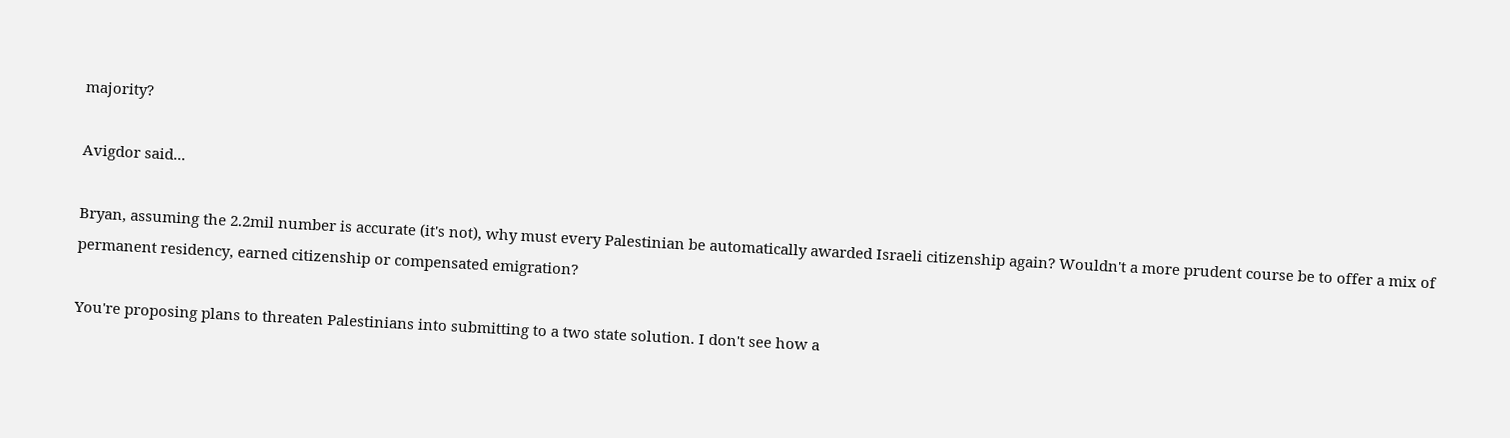majority?

Avigdor said...

Bryan, assuming the 2.2mil number is accurate (it's not), why must every Palestinian be automatically awarded Israeli citizenship again? Wouldn't a more prudent course be to offer a mix of permanent residency, earned citizenship or compensated emigration?

You're proposing plans to threaten Palestinians into submitting to a two state solution. I don't see how a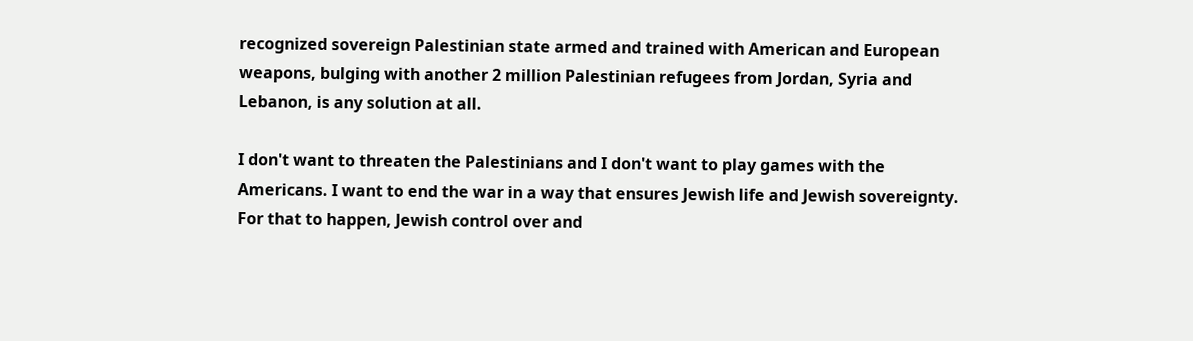recognized sovereign Palestinian state armed and trained with American and European weapons, bulging with another 2 million Palestinian refugees from Jordan, Syria and Lebanon, is any solution at all.

I don't want to threaten the Palestinians and I don't want to play games with the Americans. I want to end the war in a way that ensures Jewish life and Jewish sovereignty. For that to happen, Jewish control over and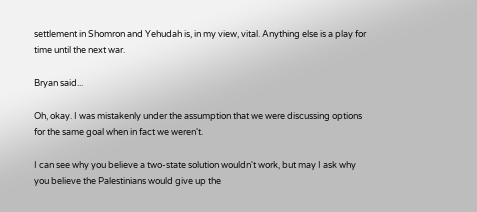settlement in Shomron and Yehudah is, in my view, vital. Anything else is a play for time until the next war.

Bryan said...

Oh, okay. I was mistakenly under the assumption that we were discussing options for the same goal when in fact we weren't.

I can see why you believe a two-state solution wouldn't work, but may I ask why you believe the Palestinians would give up the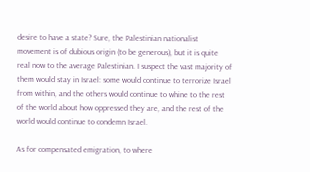desire to have a state? Sure, the Palestinian nationalist movement is of dubious origin (to be generous), but it is quite real now to the average Palestinian. I suspect the vast majority of them would stay in Israel: some would continue to terrorize Israel from within, and the others would continue to whine to the rest of the world about how oppressed they are, and the rest of the world would continue to condemn Israel.

As for compensated emigration, to where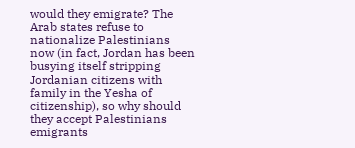would they emigrate? The Arab states refuse to nationalize Palestinians now (in fact, Jordan has been busying itself stripping Jordanian citizens with family in the Yesha of citizenship), so why should they accept Palestinians emigrants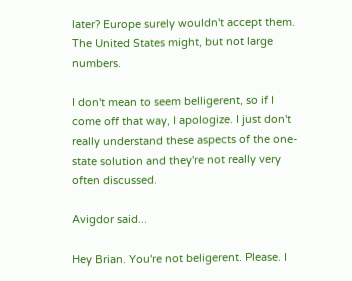later? Europe surely wouldn't accept them. The United States might, but not large numbers.

I don't mean to seem belligerent, so if I come off that way, I apologize. I just don't really understand these aspects of the one-state solution and they're not really very often discussed.

Avigdor said...

Hey Brian. You're not beligerent. Please. I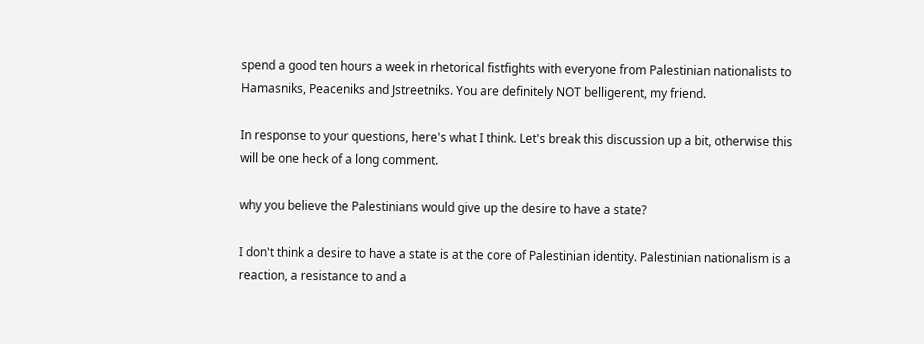spend a good ten hours a week in rhetorical fistfights with everyone from Palestinian nationalists to Hamasniks, Peaceniks and Jstreetniks. You are definitely NOT belligerent, my friend.

In response to your questions, here's what I think. Let's break this discussion up a bit, otherwise this will be one heck of a long comment.

why you believe the Palestinians would give up the desire to have a state?

I don't think a desire to have a state is at the core of Palestinian identity. Palestinian nationalism is a reaction, a resistance to and a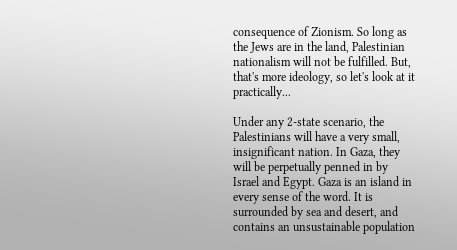consequence of Zionism. So long as the Jews are in the land, Palestinian nationalism will not be fulfilled. But, that's more ideology, so let's look at it practically...

Under any 2-state scenario, the Palestinians will have a very small, insignificant nation. In Gaza, they will be perpetually penned in by Israel and Egypt. Gaza is an island in every sense of the word. It is surrounded by sea and desert, and contains an unsustainable population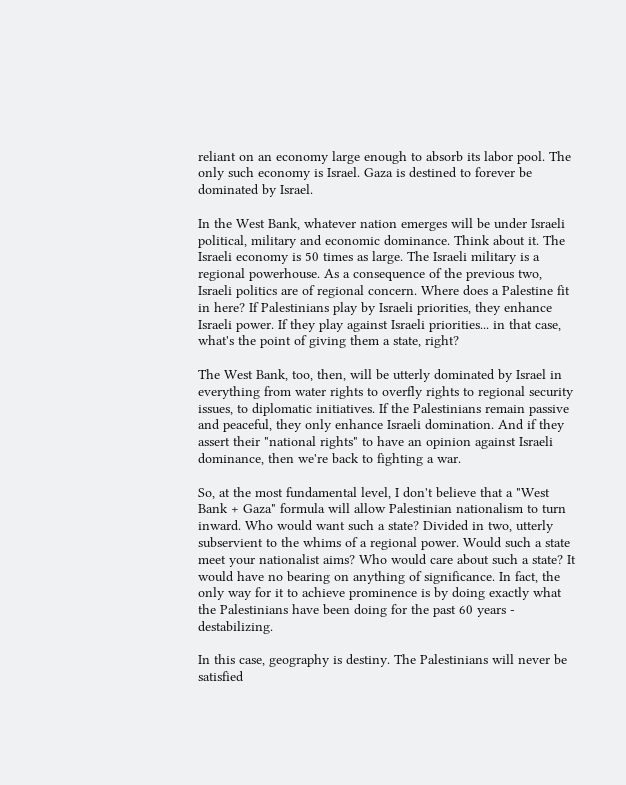reliant on an economy large enough to absorb its labor pool. The only such economy is Israel. Gaza is destined to forever be dominated by Israel.

In the West Bank, whatever nation emerges will be under Israeli political, military and economic dominance. Think about it. The Israeli economy is 50 times as large. The Israeli military is a regional powerhouse. As a consequence of the previous two, Israeli politics are of regional concern. Where does a Palestine fit in here? If Palestinians play by Israeli priorities, they enhance Israeli power. If they play against Israeli priorities... in that case, what's the point of giving them a state, right?

The West Bank, too, then, will be utterly dominated by Israel in everything from water rights to overfly rights to regional security issues, to diplomatic initiatives. If the Palestinians remain passive and peaceful, they only enhance Israeli domination. And if they assert their "national rights" to have an opinion against Israeli dominance, then we're back to fighting a war.

So, at the most fundamental level, I don't believe that a "West Bank + Gaza" formula will allow Palestinian nationalism to turn inward. Who would want such a state? Divided in two, utterly subservient to the whims of a regional power. Would such a state meet your nationalist aims? Who would care about such a state? It would have no bearing on anything of significance. In fact, the only way for it to achieve prominence is by doing exactly what the Palestinians have been doing for the past 60 years - destabilizing.

In this case, geography is destiny. The Palestinians will never be satisfied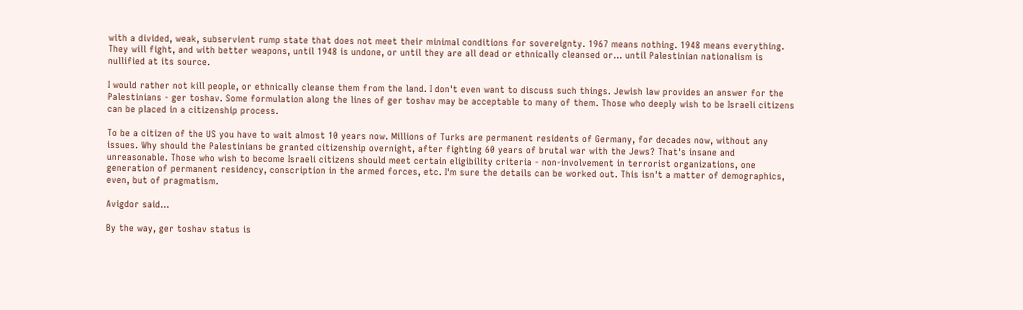with a divided, weak, subservient rump state that does not meet their minimal conditions for sovereignty. 1967 means nothing. 1948 means everything. They will fight, and with better weapons, until 1948 is undone, or until they are all dead or ethnically cleansed or... until Palestinian nationalism is nullified at its source.

I would rather not kill people, or ethnically cleanse them from the land. I don't even want to discuss such things. Jewish law provides an answer for the Palestinians - ger toshav. Some formulation along the lines of ger toshav may be acceptable to many of them. Those who deeply wish to be Israeli citizens can be placed in a citizenship process.

To be a citizen of the US you have to wait almost 10 years now. Millions of Turks are permanent residents of Germany, for decades now, without any issues. Why should the Palestinians be granted citizenship overnight, after fighting 60 years of brutal war with the Jews? That's insane and unreasonable. Those who wish to become Israeli citizens should meet certain eligibility criteria - non-involvement in terrorist organizations, one generation of permanent residency, conscription in the armed forces, etc. I'm sure the details can be worked out. This isn't a matter of demographics, even, but of pragmatism.

Avigdor said...

By the way, ger toshav status is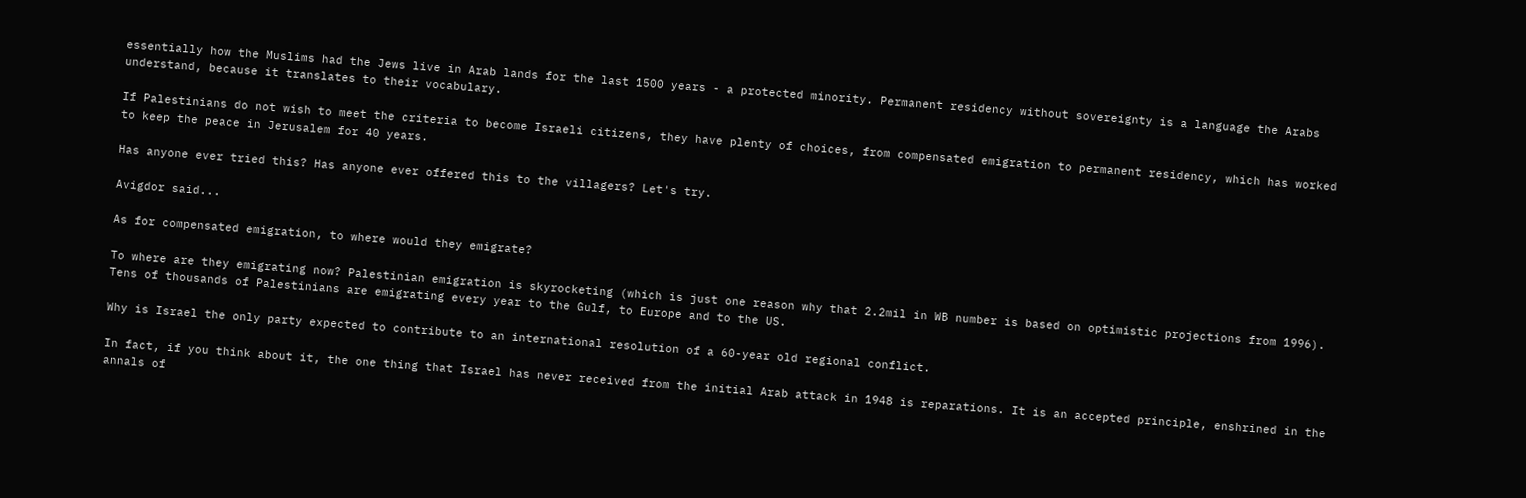essentially how the Muslims had the Jews live in Arab lands for the last 1500 years - a protected minority. Permanent residency without sovereignty is a language the Arabs understand, because it translates to their vocabulary.

If Palestinians do not wish to meet the criteria to become Israeli citizens, they have plenty of choices, from compensated emigration to permanent residency, which has worked to keep the peace in Jerusalem for 40 years.

Has anyone ever tried this? Has anyone ever offered this to the villagers? Let's try.

Avigdor said...

As for compensated emigration, to where would they emigrate?

To where are they emigrating now? Palestinian emigration is skyrocketing (which is just one reason why that 2.2mil in WB number is based on optimistic projections from 1996). Tens of thousands of Palestinians are emigrating every year to the Gulf, to Europe and to the US.

Why is Israel the only party expected to contribute to an international resolution of a 60-year old regional conflict.

In fact, if you think about it, the one thing that Israel has never received from the initial Arab attack in 1948 is reparations. It is an accepted principle, enshrined in the annals of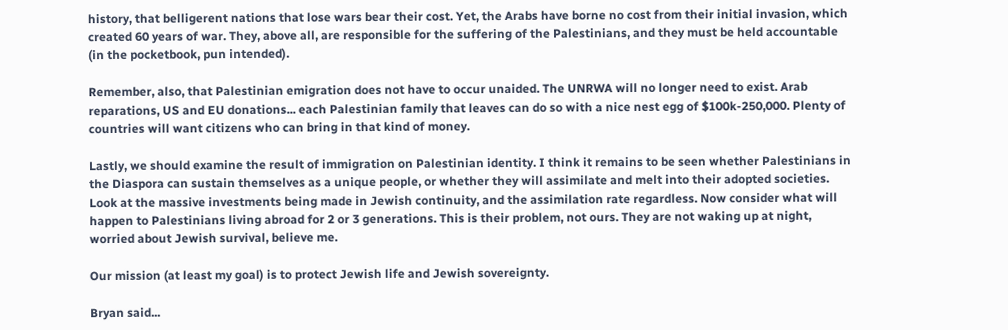history, that belligerent nations that lose wars bear their cost. Yet, the Arabs have borne no cost from their initial invasion, which created 60 years of war. They, above all, are responsible for the suffering of the Palestinians, and they must be held accountable (in the pocketbook, pun intended).

Remember, also, that Palestinian emigration does not have to occur unaided. The UNRWA will no longer need to exist. Arab reparations, US and EU donations... each Palestinian family that leaves can do so with a nice nest egg of $100k-250,000. Plenty of countries will want citizens who can bring in that kind of money.

Lastly, we should examine the result of immigration on Palestinian identity. I think it remains to be seen whether Palestinians in the Diaspora can sustain themselves as a unique people, or whether they will assimilate and melt into their adopted societies. Look at the massive investments being made in Jewish continuity, and the assimilation rate regardless. Now consider what will happen to Palestinians living abroad for 2 or 3 generations. This is their problem, not ours. They are not waking up at night, worried about Jewish survival, believe me.

Our mission (at least my goal) is to protect Jewish life and Jewish sovereignty.

Bryan said...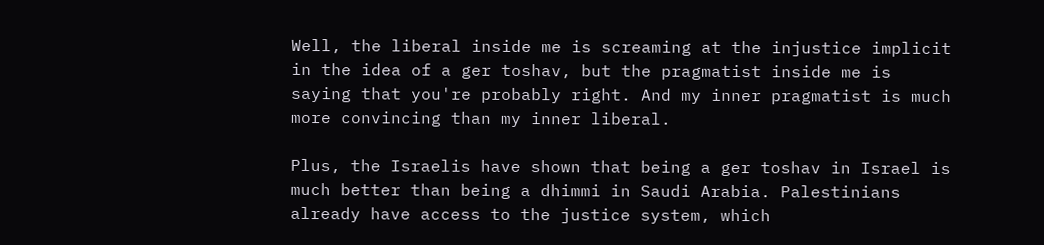Well, the liberal inside me is screaming at the injustice implicit in the idea of a ger toshav, but the pragmatist inside me is saying that you're probably right. And my inner pragmatist is much more convincing than my inner liberal.

Plus, the Israelis have shown that being a ger toshav in Israel is much better than being a dhimmi in Saudi Arabia. Palestinians already have access to the justice system, which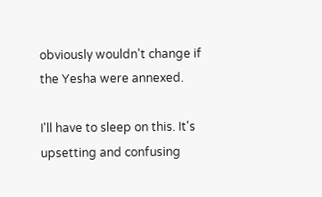obviously wouldn't change if the Yesha were annexed.

I'll have to sleep on this. It's upsetting and confusing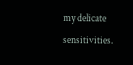my delicate sensitivities.